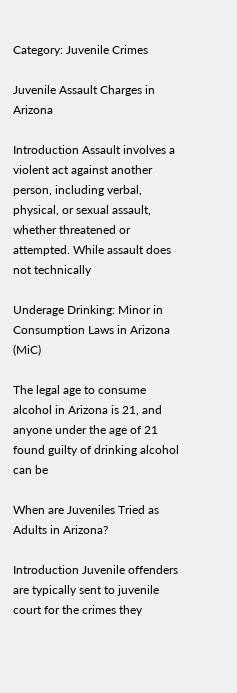Category: Juvenile Crimes

Juvenile Assault Charges in Arizona

Introduction Assault involves a violent act against another person, including verbal, physical, or sexual assault, whether threatened or attempted. While assault does not technically

Underage Drinking: Minor in Consumption Laws in Arizona (MiC)

The legal age to consume alcohol in Arizona is 21, and anyone under the age of 21 found guilty of drinking alcohol can be

When are Juveniles Tried as Adults in Arizona?

Introduction Juvenile offenders are typically sent to juvenile court for the crimes they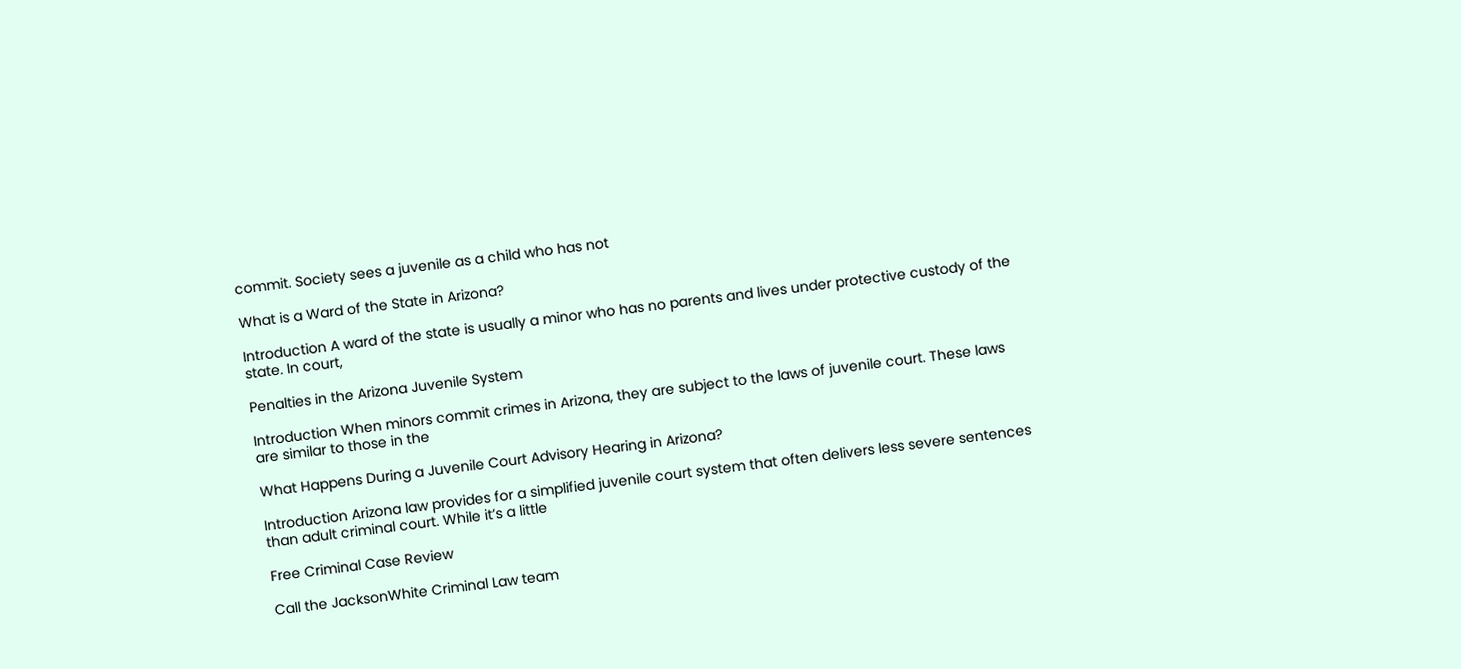commit. Society sees a juvenile as a child who has not

What is a Ward of the State in Arizona?

Introduction A ward of the state is usually a minor who has no parents and lives under protective custody of the state. In court,

Penalties in the Arizona Juvenile System

Introduction When minors commit crimes in Arizona, they are subject to the laws of juvenile court. These laws are similar to those in the

What Happens During a Juvenile Court Advisory Hearing in Arizona?

Introduction Arizona law provides for a simplified juvenile court system that often delivers less severe sentences than adult criminal court. While it’s a little

Free Criminal Case Review

Call the JacksonWhite Criminal Law team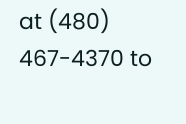at (480) 467-4370 to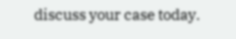discuss your case today.